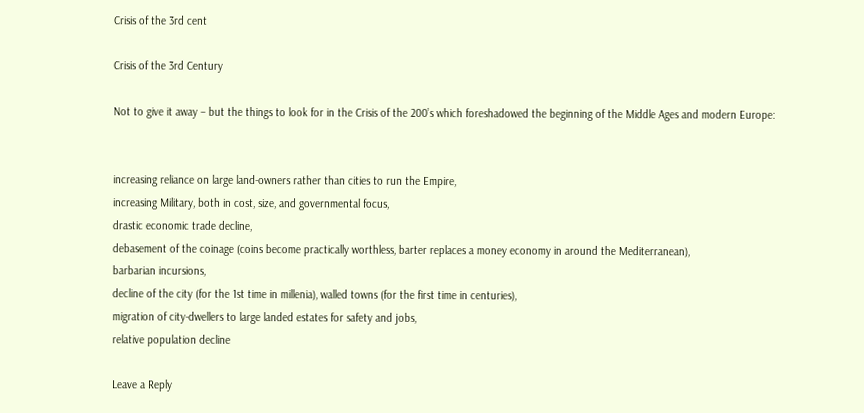Crisis of the 3rd cent

Crisis of the 3rd Century

Not to give it away – but the things to look for in the Crisis of the 200’s which foreshadowed the beginning of the Middle Ages and modern Europe:


increasing reliance on large land-owners rather than cities to run the Empire,
increasing Military, both in cost, size, and governmental focus,
drastic economic trade decline,
debasement of the coinage (coins become practically worthless, barter replaces a money economy in around the Mediterranean),
barbarian incursions,
decline of the city (for the 1st time in millenia), walled towns (for the first time in centuries),
migration of city-dwellers to large landed estates for safety and jobs,
relative population decline

Leave a Reply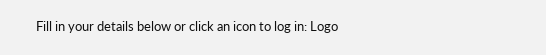Fill in your details below or click an icon to log in: Logo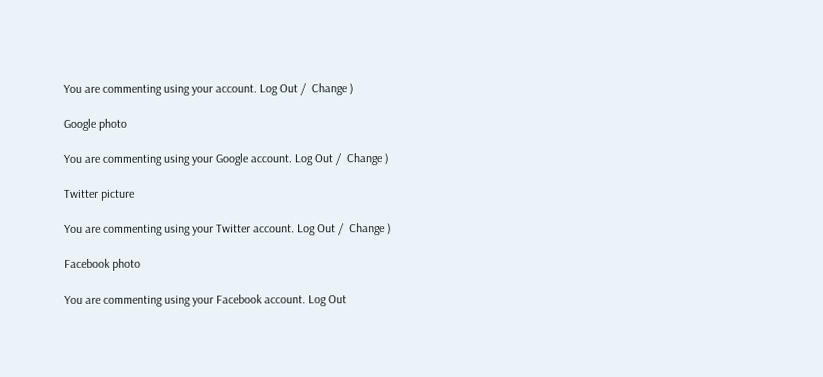You are commenting using your account. Log Out /  Change )

Google photo

You are commenting using your Google account. Log Out /  Change )

Twitter picture

You are commenting using your Twitter account. Log Out /  Change )

Facebook photo

You are commenting using your Facebook account. Log Out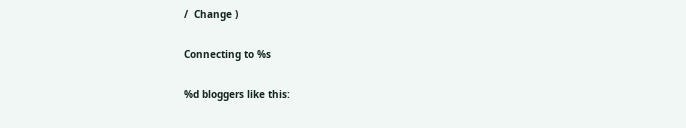/  Change )

Connecting to %s

%d bloggers like this: